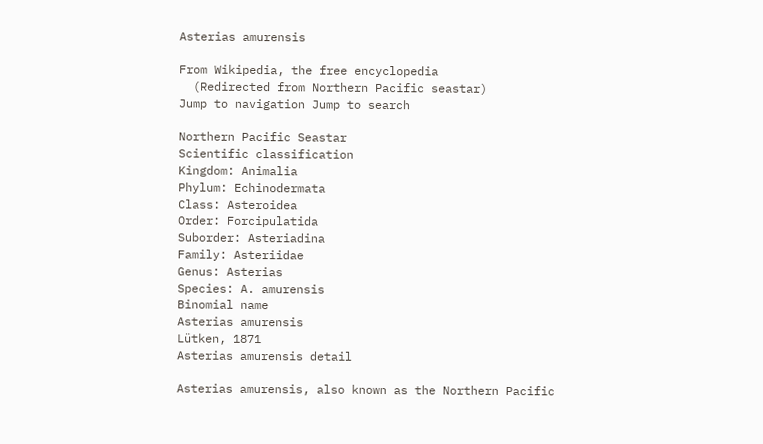Asterias amurensis

From Wikipedia, the free encyclopedia
  (Redirected from Northern Pacific seastar)
Jump to navigation Jump to search

Northern Pacific Seastar
Scientific classification
Kingdom: Animalia
Phylum: Echinodermata
Class: Asteroidea
Order: Forcipulatida
Suborder: Asteriadina
Family: Asteriidae
Genus: Asterias
Species: A. amurensis
Binomial name
Asterias amurensis
Lütken, 1871
Asterias amurensis detail

Asterias amurensis, also known as the Northern Pacific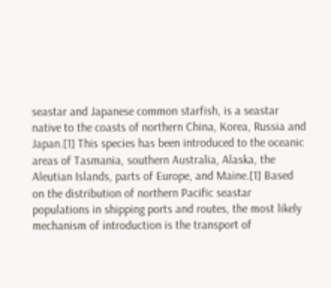seastar and Japanese common starfish, is a seastar native to the coasts of northern China, Korea, Russia and Japan.[1] This species has been introduced to the oceanic areas of Tasmania, southern Australia, Alaska, the Aleutian Islands, parts of Europe, and Maine.[1] Based on the distribution of northern Pacific seastar populations in shipping ports and routes, the most likely mechanism of introduction is the transport of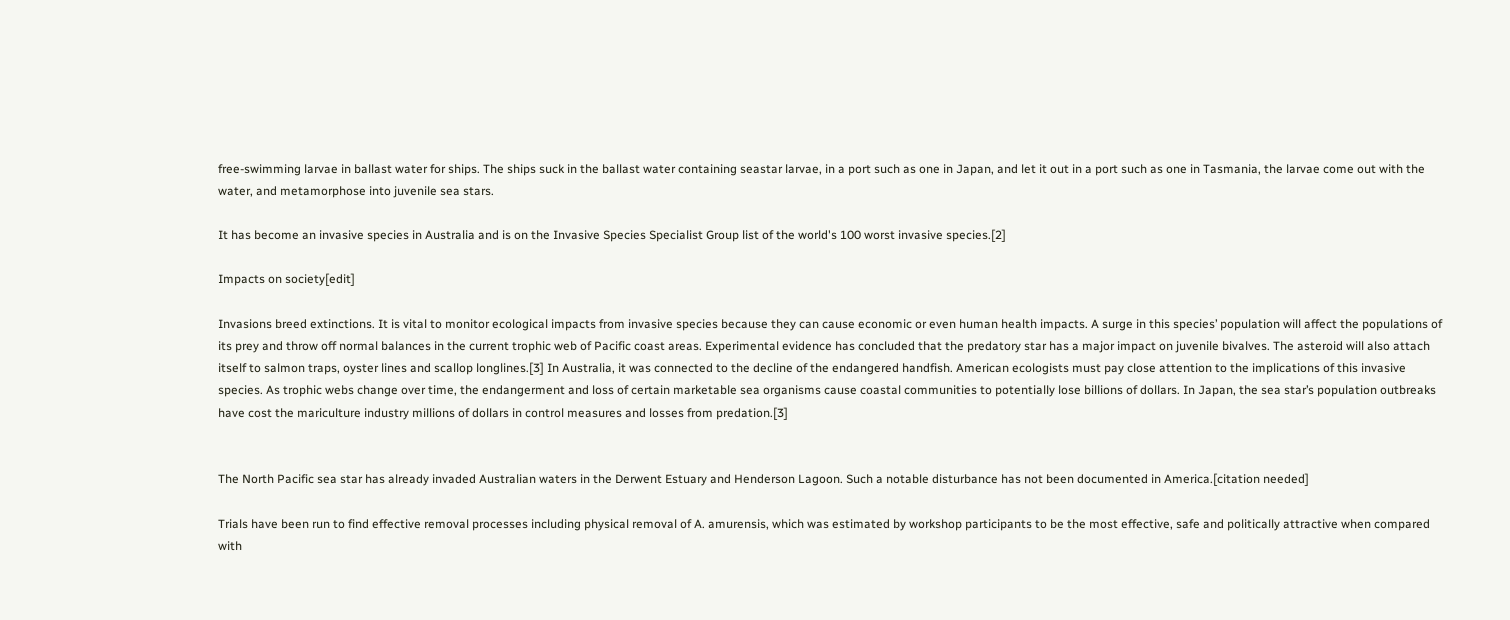free-swimming larvae in ballast water for ships. The ships suck in the ballast water containing seastar larvae, in a port such as one in Japan, and let it out in a port such as one in Tasmania, the larvae come out with the water, and metamorphose into juvenile sea stars.

It has become an invasive species in Australia and is on the Invasive Species Specialist Group list of the world's 100 worst invasive species.[2]

Impacts on society[edit]

Invasions breed extinctions. It is vital to monitor ecological impacts from invasive species because they can cause economic or even human health impacts. A surge in this species’ population will affect the populations of its prey and throw off normal balances in the current trophic web of Pacific coast areas. Experimental evidence has concluded that the predatory star has a major impact on juvenile bivalves. The asteroid will also attach itself to salmon traps, oyster lines and scallop longlines.[3] In Australia, it was connected to the decline of the endangered handfish. American ecologists must pay close attention to the implications of this invasive species. As trophic webs change over time, the endangerment and loss of certain marketable sea organisms cause coastal communities to potentially lose billions of dollars. In Japan, the sea star’s population outbreaks have cost the mariculture industry millions of dollars in control measures and losses from predation.[3]


The North Pacific sea star has already invaded Australian waters in the Derwent Estuary and Henderson Lagoon. Such a notable disturbance has not been documented in America.[citation needed]

Trials have been run to find effective removal processes including physical removal of A. amurensis, which was estimated by workshop participants to be the most effective, safe and politically attractive when compared with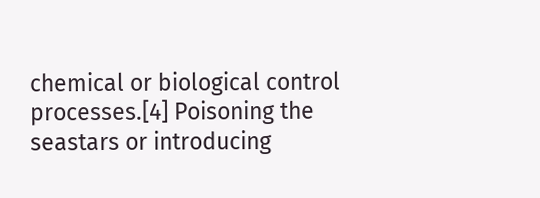chemical or biological control processes.[4] Poisoning the seastars or introducing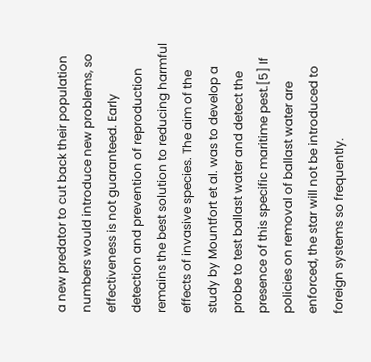a new predator to cut back their population numbers would introduce new problems, so effectiveness is not guaranteed. Early detection and prevention of reproduction remains the best solution to reducing harmful effects of invasive species. The aim of the study by Mountfort et al. was to develop a probe to test ballast water and detect the presence of this specific maritime pest.[5] If policies on removal of ballast water are enforced, the star will not be introduced to foreign systems so frequently.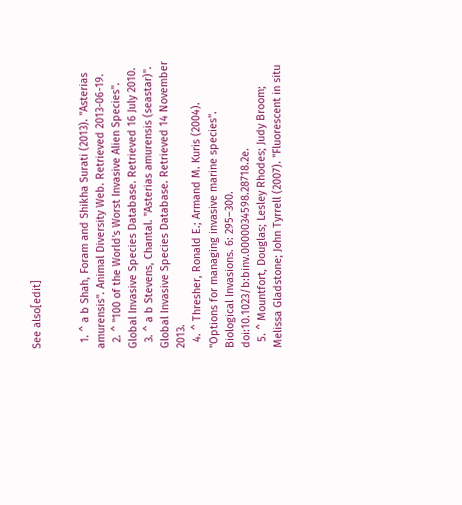See also[edit]


  1. ^ a b Shah, Foram and Shikha Surati (2013). "Asterias amurensis". Animal Diversity Web. Retrieved 2013-06-19.
  2. ^ "100 of the World's Worst Invasive Alien Species". Global Invasive Species Database. Retrieved 16 July 2010.
  3. ^ a b Stevens, Chantal. "Asterias amurensis (seastar)". Global Invasive Species Database. Retrieved 14 November 2013.
  4. ^ Thresher, Ronald E.; Armand M. Kuris (2004). "Options for managing invasive marine species". Biological Invasions. 6: 295–300. doi:10.1023/b:binv.0000034598.28718.2e.
  5. ^ Mountfort, Douglas; Lesley Rhodes; Judy Broom; Melissa Gladstone; John Tyrrell (2007). "Fluorescent in situ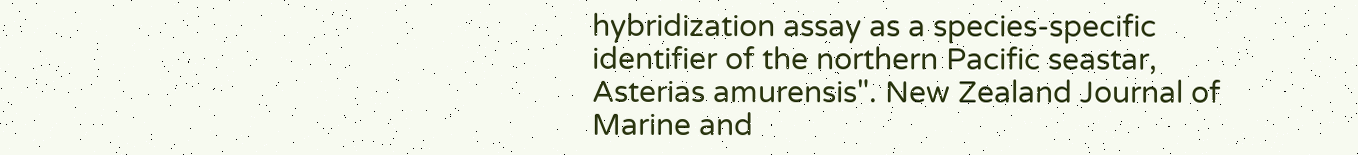hybridization assay as a species-specific identifier of the northern Pacific seastar, Asterias amurensis". New Zealand Journal of Marine and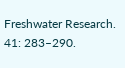Freshwater Research. 41: 283–290.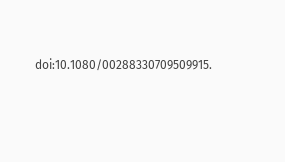doi:10.1080/00288330709509915.